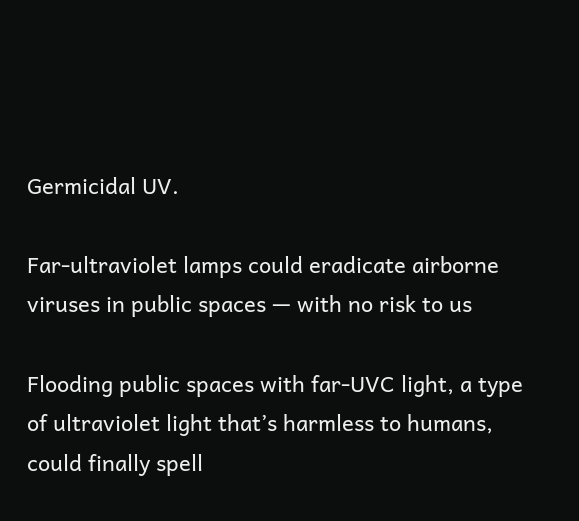Germicidal UV.

Far-ultraviolet lamps could eradicate airborne viruses in public spaces — with no risk to us

Flooding public spaces with far-UVC light, a type of ultraviolet light that’s harmless to humans, could finally spell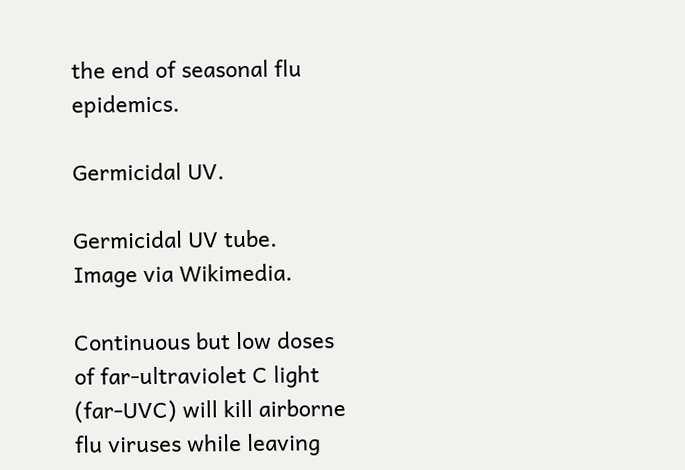the end of seasonal flu epidemics.

Germicidal UV.

Germicidal UV tube.
Image via Wikimedia.

Continuous but low doses of far-ultraviolet C light (far-UVC) will kill airborne flu viruses while leaving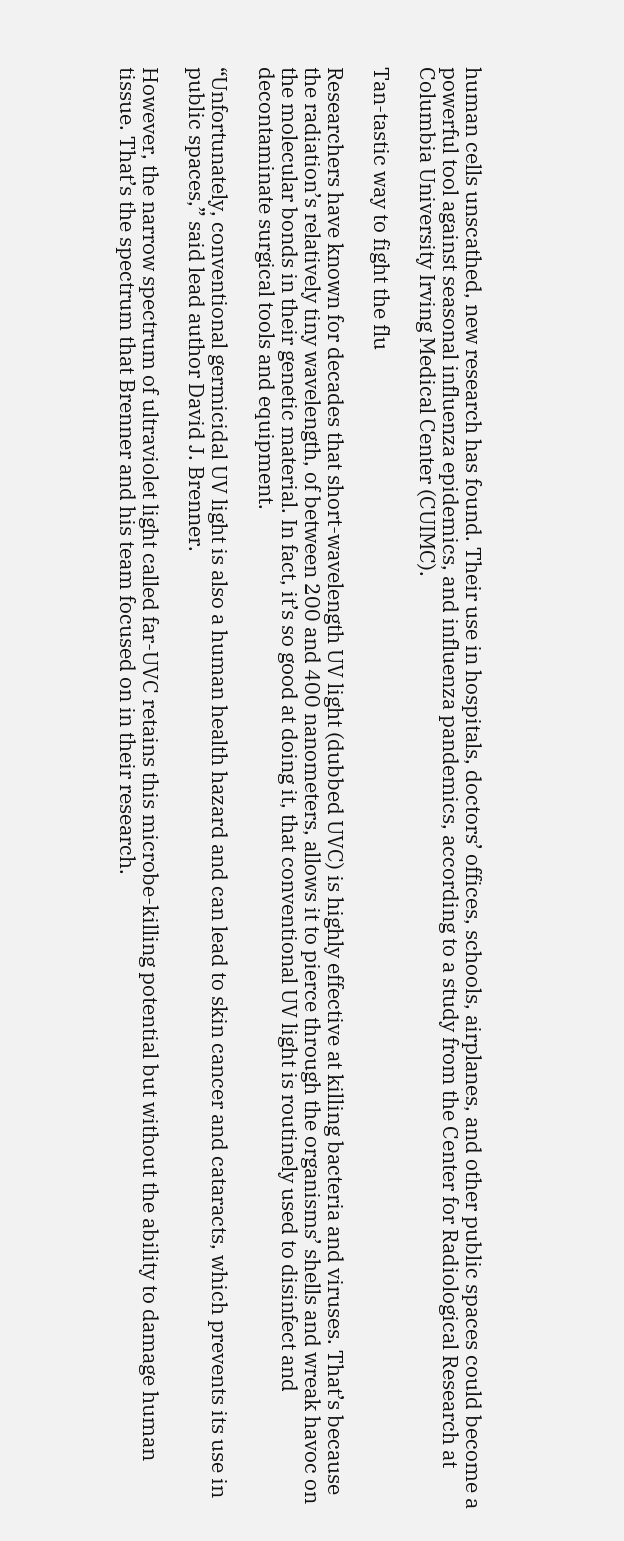human cells unscathed, new research has found. Their use in hospitals, doctors’ offices, schools, airplanes, and other public spaces could become a powerful tool against seasonal influenza epidemics, and influenza pandemics, according to a study from the Center for Radiological Research at Columbia University Irving Medical Center (CUIMC).

Tan-tastic way to fight the flu

Researchers have known for decades that short-wavelength UV light (dubbed UVC) is highly effective at killing bacteria and viruses. That’s because the radiation’s relatively tiny wavelength, of between 200 and 400 nanometers, allows it to pierce through the organisms’ shells and wreak havoc on the molecular bonds in their genetic material. In fact, it’s so good at doing it, that conventional UV light is routinely used to disinfect and decontaminate surgical tools and equipment.

“Unfortunately, conventional germicidal UV light is also a human health hazard and can lead to skin cancer and cataracts, which prevents its use in public spaces,” said lead author David J. Brenner.

However, the narrow spectrum of ultraviolet light called far-UVC retains this microbe-killing potential but without the ability to damage human tissue. That’s the spectrum that Brenner and his team focused on in their research.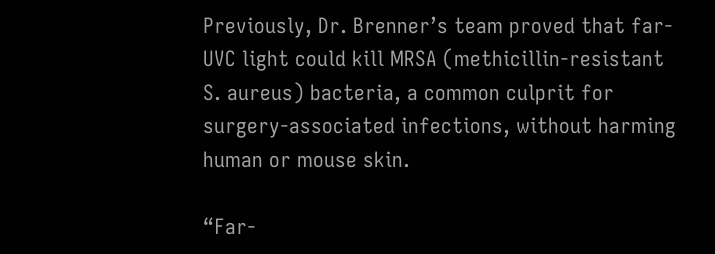Previously, Dr. Brenner’s team proved that far-UVC light could kill MRSA (methicillin-resistant S. aureus) bacteria, a common culprit for surgery-associated infections, without harming human or mouse skin.

“Far-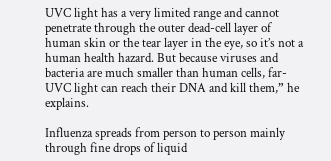UVC light has a very limited range and cannot penetrate through the outer dead-cell layer of human skin or the tear layer in the eye, so it’s not a human health hazard. But because viruses and bacteria are much smaller than human cells, far-UVC light can reach their DNA and kill them,” he explains.

Influenza spreads from person to person mainly through fine drops of liquid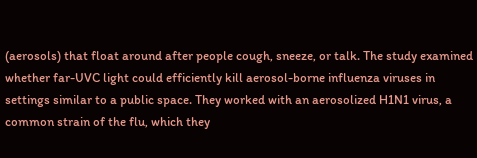(aerosols) that float around after people cough, sneeze, or talk. The study examined whether far-UVC light could efficiently kill aerosol-borne influenza viruses in settings similar to a public space. They worked with an aerosolized H1N1 virus, a common strain of the flu, which they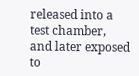released into a test chamber, and later exposed to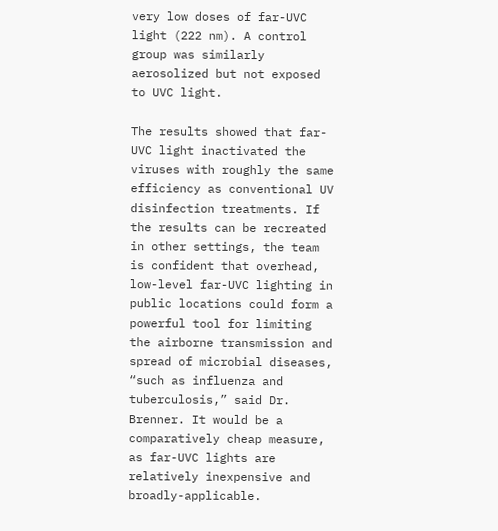very low doses of far-UVC light (222 nm). A control group was similarly aerosolized but not exposed to UVC light.

The results showed that far-UVC light inactivated the viruses with roughly the same efficiency as conventional UV disinfection treatments. If the results can be recreated in other settings, the team is confident that overhead, low-level far-UVC lighting in public locations could form a powerful tool for limiting the airborne transmission and spread of microbial diseases, “such as influenza and tuberculosis,” said Dr. Brenner. It would be a comparatively cheap measure, as far-UVC lights are relatively inexpensive and broadly-applicable.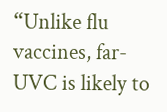“Unlike flu vaccines, far-UVC is likely to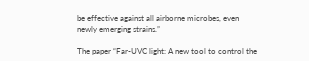be effective against all airborne microbes, even newly emerging strains.”

The paper “Far-UVC light: A new tool to control the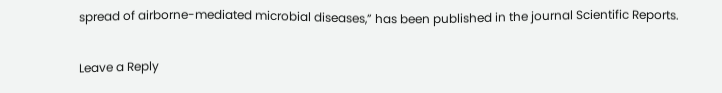spread of airborne-mediated microbial diseases,” has been published in the journal Scientific Reports.

Leave a Reply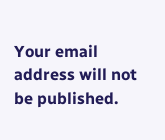Your email address will not be published.